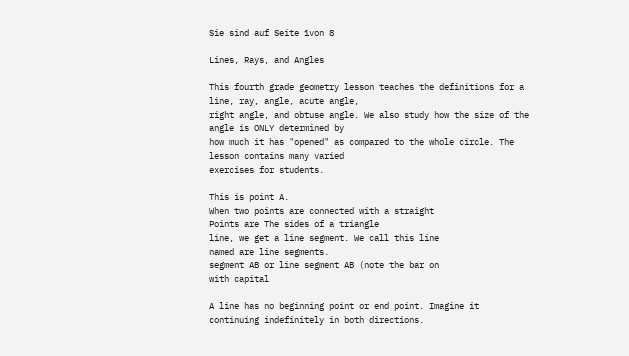Sie sind auf Seite 1von 8

Lines, Rays, and Angles

This fourth grade geometry lesson teaches the definitions for a line, ray, angle, acute angle,
right angle, and obtuse angle. We also study how the size of the angle is ONLY determined by
how much it has "opened" as compared to the whole circle. The lesson contains many varied
exercises for students.

This is point A.
When two points are connected with a straight
Points are The sides of a triangle
line, we get a line segment. We call this line
named are line segments.
segment AB or line segment AB (note the bar on
with capital

A line has no beginning point or end point. Imagine it continuing indefinitely in both directions.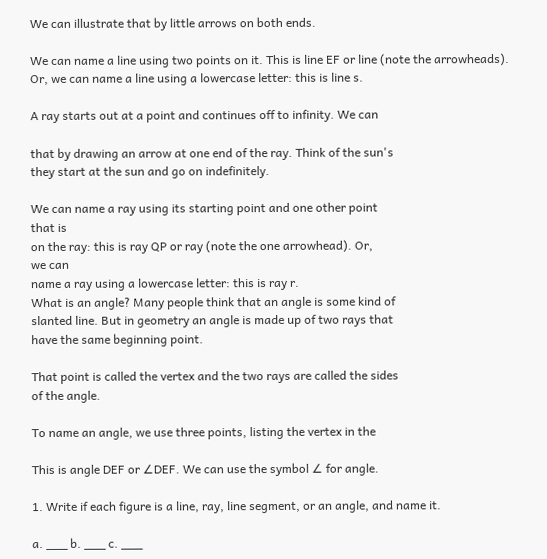We can illustrate that by little arrows on both ends.

We can name a line using two points on it. This is line EF or line (note the arrowheads).
Or, we can name a line using a lowercase letter: this is line s.

A ray starts out at a point and continues off to infinity. We can

that by drawing an arrow at one end of the ray. Think of the sun's
they start at the sun and go on indefinitely.

We can name a ray using its starting point and one other point
that is
on the ray: this is ray QP or ray (note the one arrowhead). Or,
we can
name a ray using a lowercase letter: this is ray r.
What is an angle? Many people think that an angle is some kind of
slanted line. But in geometry an angle is made up of two rays that
have the same beginning point.

That point is called the vertex and the two rays are called the sides
of the angle.

To name an angle, we use three points, listing the vertex in the

This is angle DEF or ∠DEF. We can use the symbol ∠ for angle.

1. Write if each figure is a line, ray, line segment, or an angle, and name it.

a. ___ b. ___ c. ___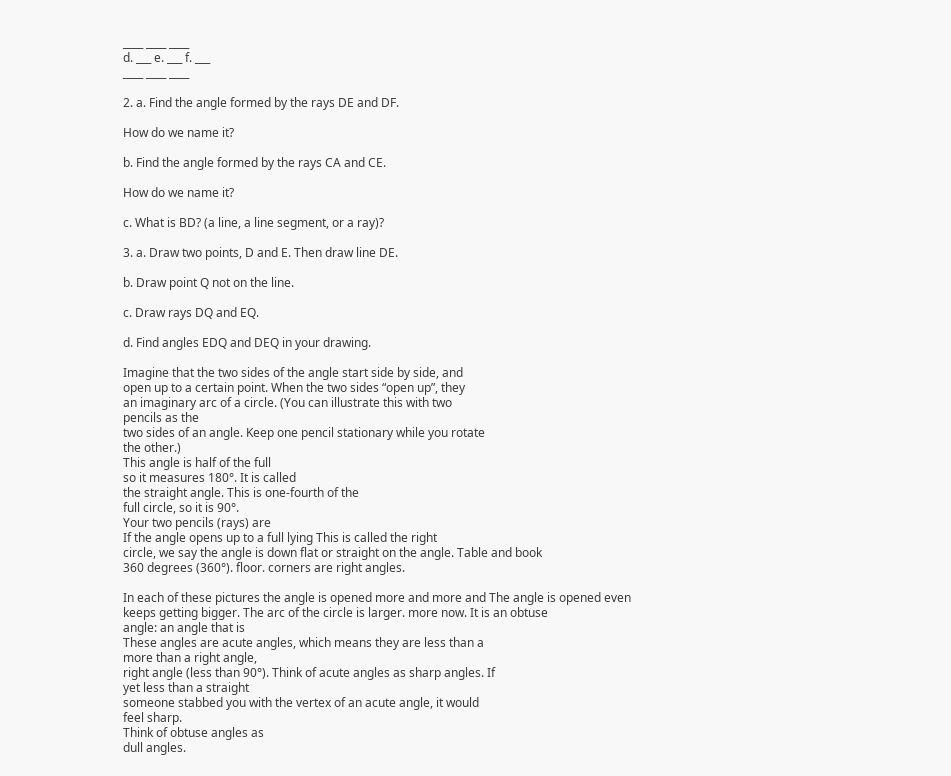____ ____ ____
d. ___ e. ___ f. ___
____ ____ ____

2. a. Find the angle formed by the rays DE and DF.

How do we name it?

b. Find the angle formed by the rays CA and CE.

How do we name it?

c. What is BD? (a line, a line segment, or a ray)?

3. a. Draw two points, D and E. Then draw line DE.

b. Draw point Q not on the line.

c. Draw rays DQ and EQ.

d. Find angles EDQ and DEQ in your drawing.

Imagine that the two sides of the angle start side by side, and
open up to a certain point. When the two sides “open up”, they
an imaginary arc of a circle. (You can illustrate this with two
pencils as the
two sides of an angle. Keep one pencil stationary while you rotate
the other.)
This angle is half of the full
so it measures 180°. It is called
the straight angle. This is one-fourth of the
full circle, so it is 90°.
Your two pencils (rays) are
If the angle opens up to a full lying This is called the right
circle, we say the angle is down flat or straight on the angle. Table and book
360 degrees (360°). floor. corners are right angles.

In each of these pictures the angle is opened more and more and The angle is opened even
keeps getting bigger. The arc of the circle is larger. more now. It is an obtuse
angle: an angle that is
These angles are acute angles, which means they are less than a
more than a right angle,
right angle (less than 90°). Think of acute angles as sharp angles. If
yet less than a straight
someone stabbed you with the vertex of an acute angle, it would
feel sharp.
Think of obtuse angles as
dull angles.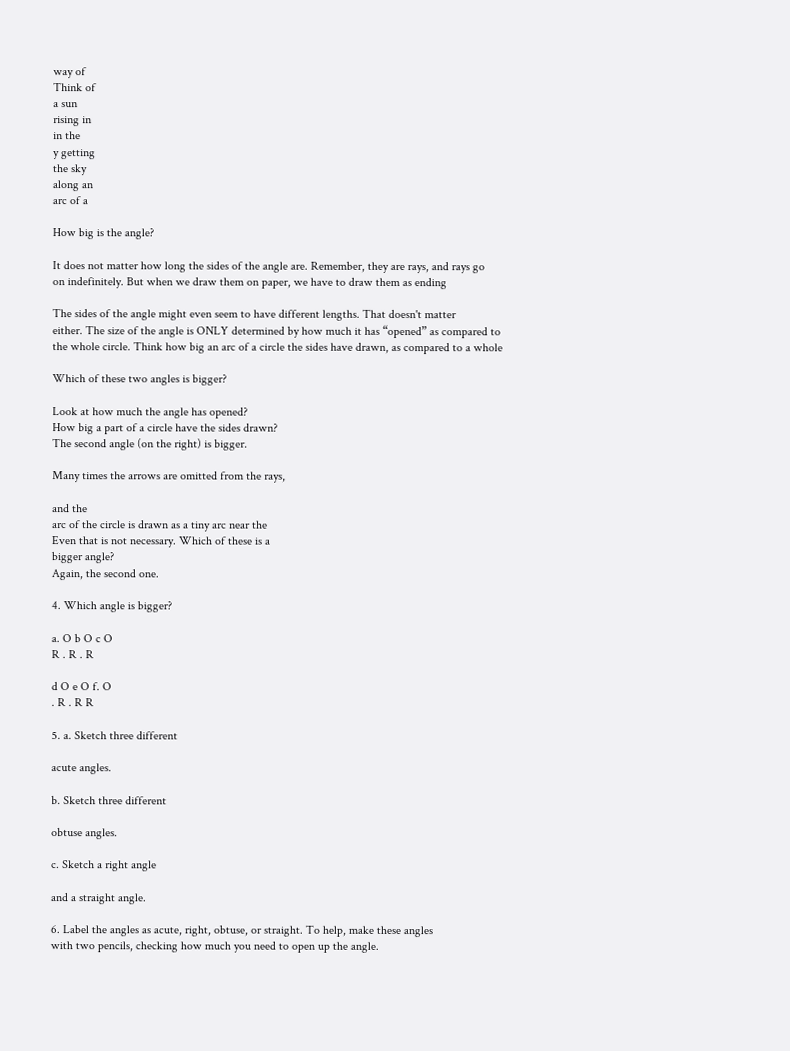way of
Think of
a sun
rising in
in the
y getting
the sky
along an
arc of a

How big is the angle?

It does not matter how long the sides of the angle are. Remember, they are rays, and rays go
on indefinitely. But when we draw them on paper, we have to draw them as ending

The sides of the angle might even seem to have different lengths. That doesn't matter
either. The size of the angle is ONLY determined by how much it has “opened” as compared to
the whole circle. Think how big an arc of a circle the sides have drawn, as compared to a whole

Which of these two angles is bigger?

Look at how much the angle has opened?
How big a part of a circle have the sides drawn?
The second angle (on the right) is bigger.

Many times the arrows are omitted from the rays,

and the
arc of the circle is drawn as a tiny arc near the
Even that is not necessary. Which of these is a
bigger angle?
Again, the second one.

4. Which angle is bigger?

a. O b O c O
R . R . R

d O e O f. O
. R . R R

5. a. Sketch three different

acute angles.

b. Sketch three different

obtuse angles.

c. Sketch a right angle

and a straight angle.

6. Label the angles as acute, right, obtuse, or straight. To help, make these angles
with two pencils, checking how much you need to open up the angle.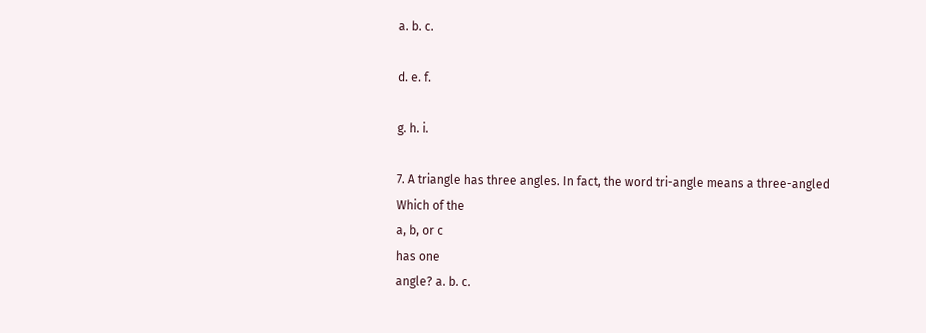a. b. c.

d. e. f.

g. h. i.

7. A triangle has three angles. In fact, the word tri-angle means a three-angled
Which of the
a, b, or c
has one
angle? a. b. c.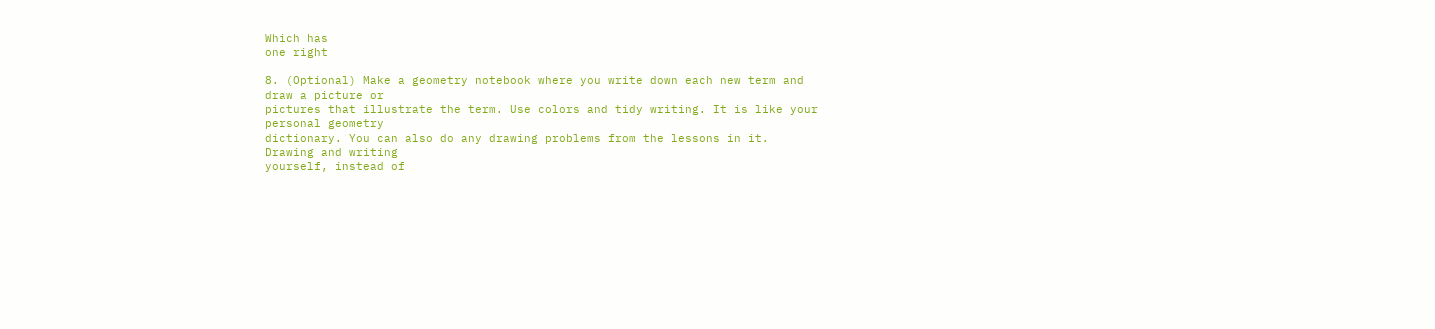Which has
one right

8. (Optional) Make a geometry notebook where you write down each new term and
draw a picture or
pictures that illustrate the term. Use colors and tidy writing. It is like your
personal geometry
dictionary. You can also do any drawing problems from the lessons in it.
Drawing and writing
yourself, instead of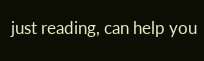just reading, can help you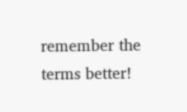remember the terms better!